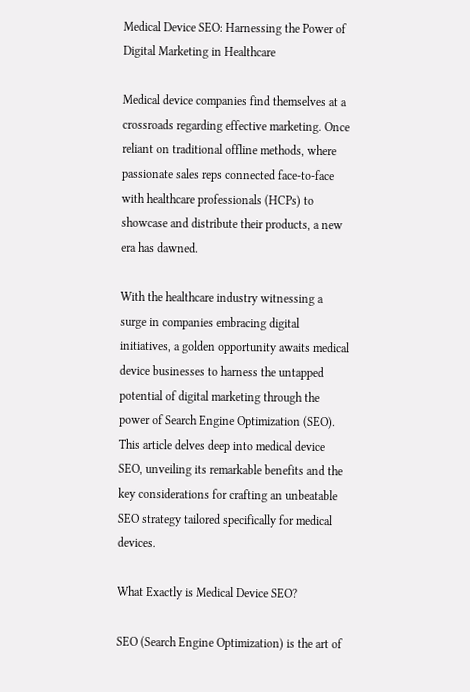Medical Device SEO: Harnessing the Power of Digital Marketing in Healthcare

Medical device companies find themselves at a crossroads regarding effective marketing. Once reliant on traditional offline methods, where passionate sales reps connected face-to-face with healthcare professionals (HCPs) to showcase and distribute their products, a new era has dawned.

With the healthcare industry witnessing a surge in companies embracing digital initiatives, a golden opportunity awaits medical device businesses to harness the untapped potential of digital marketing through the power of Search Engine Optimization (SEO). This article delves deep into medical device SEO, unveiling its remarkable benefits and the key considerations for crafting an unbeatable SEO strategy tailored specifically for medical devices.

What Exactly is Medical Device SEO?

SEO (Search Engine Optimization) is the art of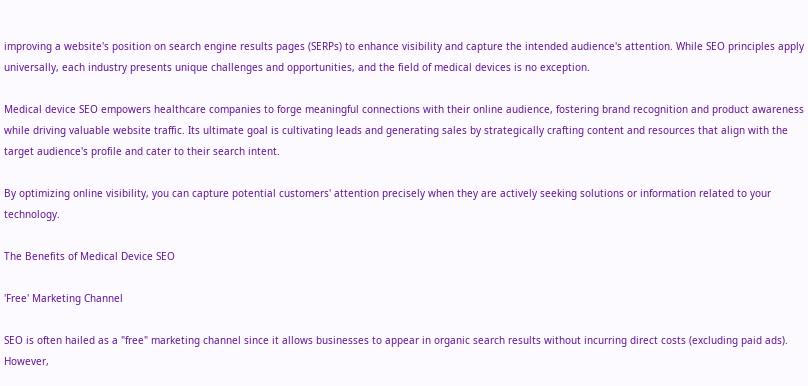improving a website's position on search engine results pages (SERPs) to enhance visibility and capture the intended audience's attention. While SEO principles apply universally, each industry presents unique challenges and opportunities, and the field of medical devices is no exception.

Medical device SEO empowers healthcare companies to forge meaningful connections with their online audience, fostering brand recognition and product awareness while driving valuable website traffic. Its ultimate goal is cultivating leads and generating sales by strategically crafting content and resources that align with the target audience's profile and cater to their search intent.

By optimizing online visibility, you can capture potential customers' attention precisely when they are actively seeking solutions or information related to your technology.

The Benefits of Medical Device SEO

'Free' Marketing Channel

SEO is often hailed as a "free" marketing channel since it allows businesses to appear in organic search results without incurring direct costs (excluding paid ads). However,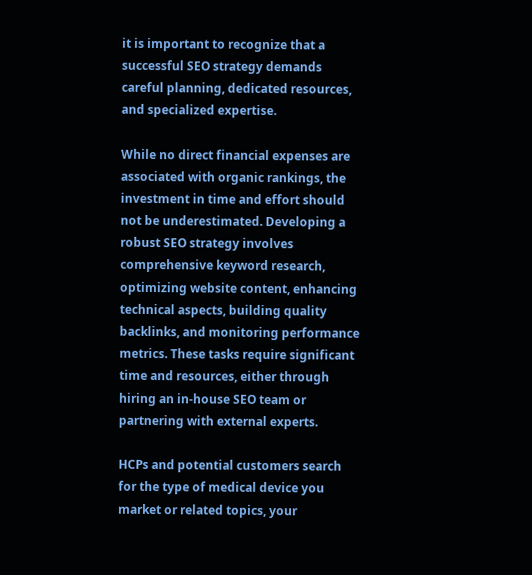it is important to recognize that a successful SEO strategy demands careful planning, dedicated resources, and specialized expertise.

While no direct financial expenses are associated with organic rankings, the investment in time and effort should not be underestimated. Developing a robust SEO strategy involves comprehensive keyword research, optimizing website content, enhancing technical aspects, building quality backlinks, and monitoring performance metrics. These tasks require significant time and resources, either through hiring an in-house SEO team or partnering with external experts.

HCPs and potential customers search for the type of medical device you market or related topics, your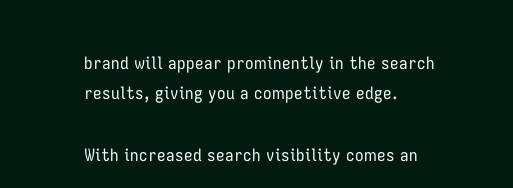brand will appear prominently in the search results, giving you a competitive edge.

With increased search visibility comes an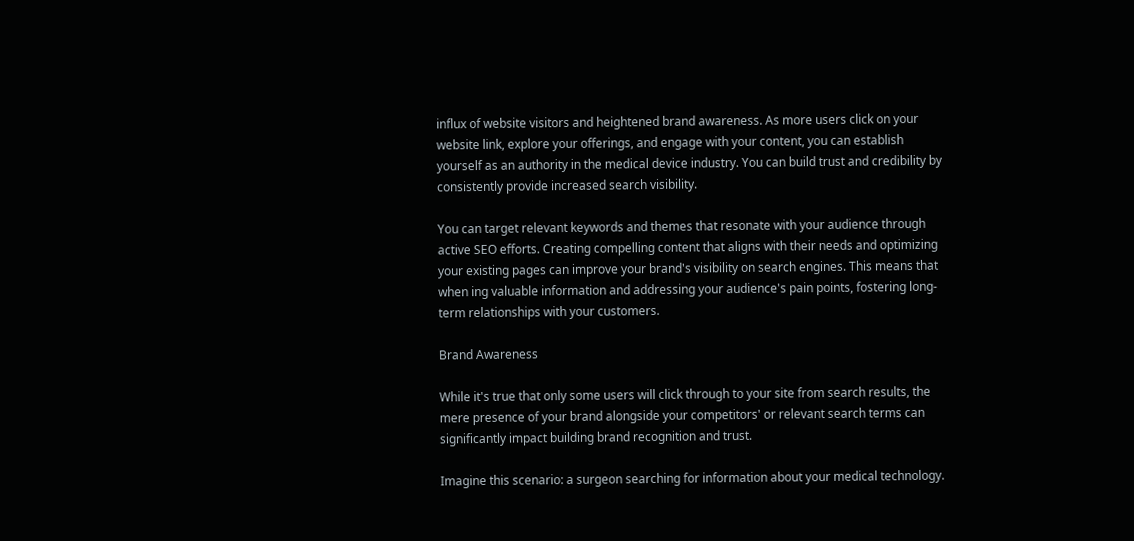influx of website visitors and heightened brand awareness. As more users click on your website link, explore your offerings, and engage with your content, you can establish yourself as an authority in the medical device industry. You can build trust and credibility by consistently provide increased search visibility.

You can target relevant keywords and themes that resonate with your audience through active SEO efforts. Creating compelling content that aligns with their needs and optimizing your existing pages can improve your brand's visibility on search engines. This means that when ing valuable information and addressing your audience's pain points, fostering long-term relationships with your customers.

Brand Awareness

While it's true that only some users will click through to your site from search results, the mere presence of your brand alongside your competitors' or relevant search terms can significantly impact building brand recognition and trust.

Imagine this scenario: a surgeon searching for information about your medical technology.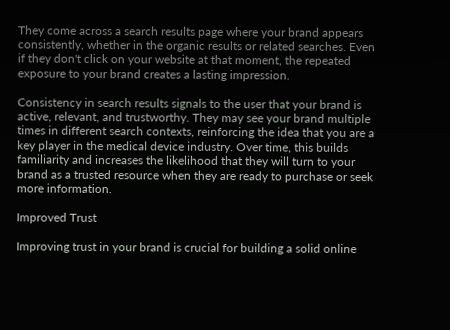They come across a search results page where your brand appears consistently, whether in the organic results or related searches. Even if they don't click on your website at that moment, the repeated exposure to your brand creates a lasting impression.

Consistency in search results signals to the user that your brand is active, relevant, and trustworthy. They may see your brand multiple times in different search contexts, reinforcing the idea that you are a key player in the medical device industry. Over time, this builds familiarity and increases the likelihood that they will turn to your brand as a trusted resource when they are ready to purchase or seek more information.

Improved Trust

Improving trust in your brand is crucial for building a solid online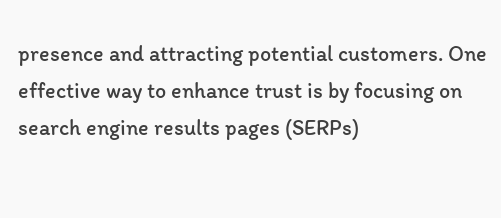presence and attracting potential customers. One effective way to enhance trust is by focusing on search engine results pages (SERPs)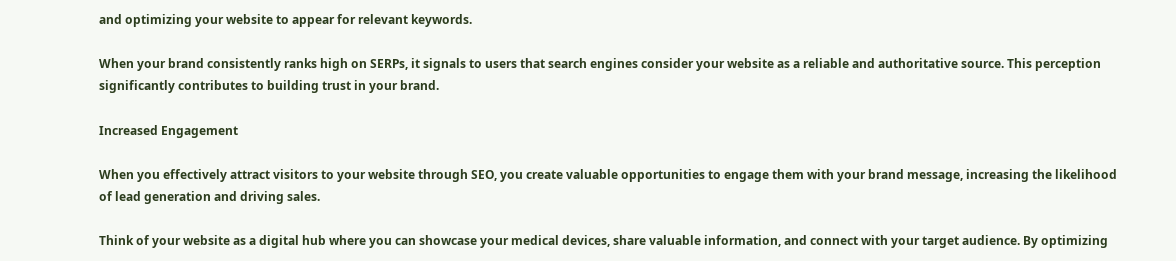and optimizing your website to appear for relevant keywords.

When your brand consistently ranks high on SERPs, it signals to users that search engines consider your website as a reliable and authoritative source. This perception significantly contributes to building trust in your brand.

Increased Engagement

When you effectively attract visitors to your website through SEO, you create valuable opportunities to engage them with your brand message, increasing the likelihood of lead generation and driving sales.

Think of your website as a digital hub where you can showcase your medical devices, share valuable information, and connect with your target audience. By optimizing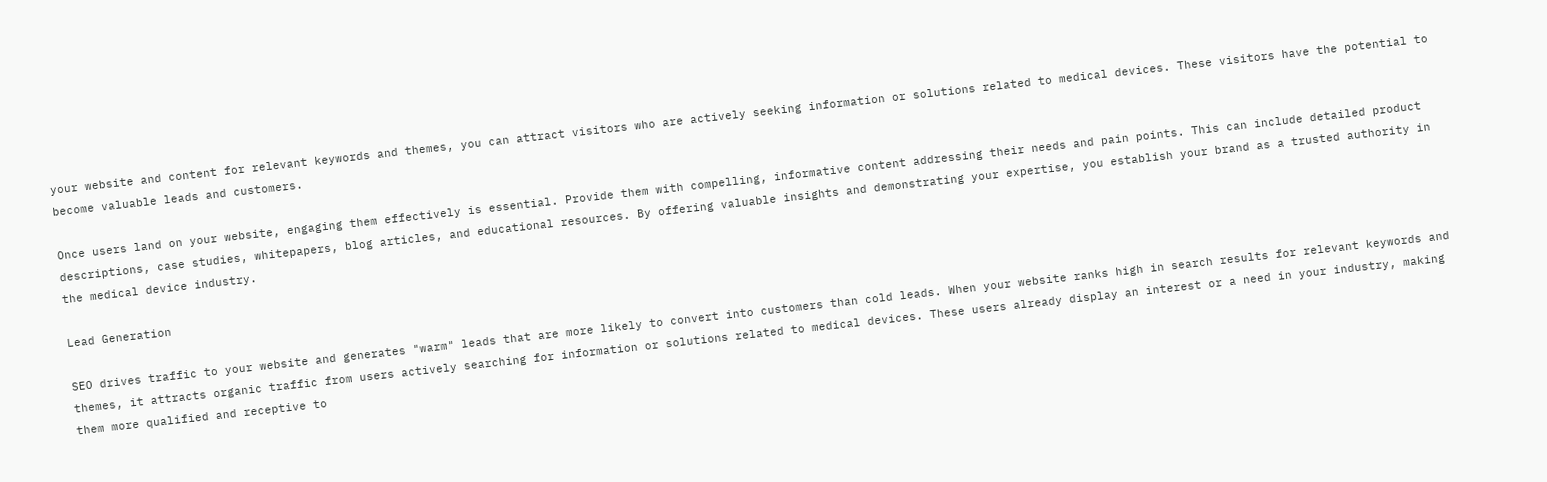your website and content for relevant keywords and themes, you can attract visitors who are actively seeking information or solutions related to medical devices. These visitors have the potential to become valuable leads and customers.

Once users land on your website, engaging them effectively is essential. Provide them with compelling, informative content addressing their needs and pain points. This can include detailed product descriptions, case studies, whitepapers, blog articles, and educational resources. By offering valuable insights and demonstrating your expertise, you establish your brand as a trusted authority in the medical device industry.

Lead Generation

SEO drives traffic to your website and generates "warm" leads that are more likely to convert into customers than cold leads. When your website ranks high in search results for relevant keywords and themes, it attracts organic traffic from users actively searching for information or solutions related to medical devices. These users already display an interest or a need in your industry, making them more qualified and receptive to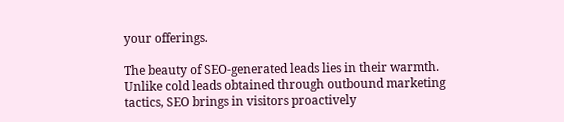your offerings.

The beauty of SEO-generated leads lies in their warmth. Unlike cold leads obtained through outbound marketing tactics, SEO brings in visitors proactively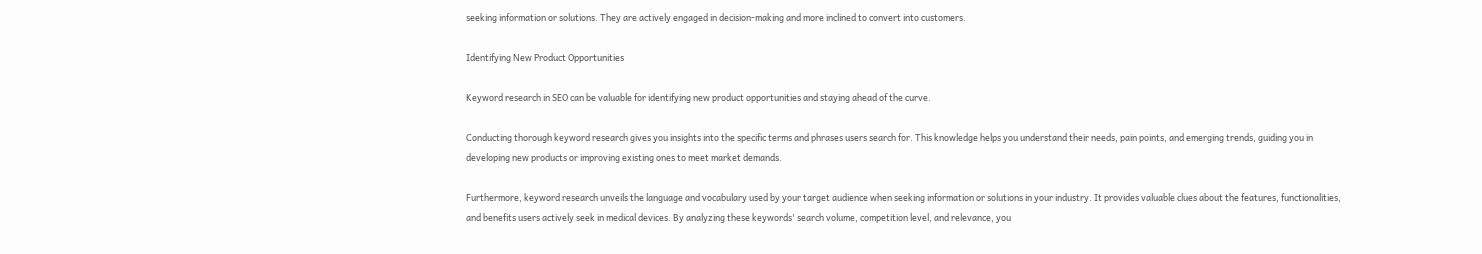seeking information or solutions. They are actively engaged in decision-making and more inclined to convert into customers.

Identifying New Product Opportunities

Keyword research in SEO can be valuable for identifying new product opportunities and staying ahead of the curve.

Conducting thorough keyword research gives you insights into the specific terms and phrases users search for. This knowledge helps you understand their needs, pain points, and emerging trends, guiding you in developing new products or improving existing ones to meet market demands.

Furthermore, keyword research unveils the language and vocabulary used by your target audience when seeking information or solutions in your industry. It provides valuable clues about the features, functionalities, and benefits users actively seek in medical devices. By analyzing these keywords' search volume, competition level, and relevance, you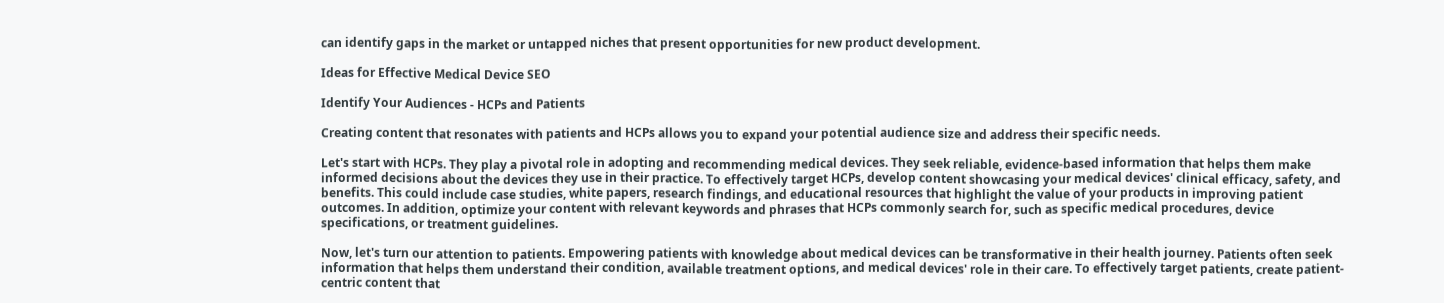can identify gaps in the market or untapped niches that present opportunities for new product development.

Ideas for Effective Medical Device SEO

Identify Your Audiences - HCPs and Patients

Creating content that resonates with patients and HCPs allows you to expand your potential audience size and address their specific needs.

Let's start with HCPs. They play a pivotal role in adopting and recommending medical devices. They seek reliable, evidence-based information that helps them make informed decisions about the devices they use in their practice. To effectively target HCPs, develop content showcasing your medical devices' clinical efficacy, safety, and benefits. This could include case studies, white papers, research findings, and educational resources that highlight the value of your products in improving patient outcomes. In addition, optimize your content with relevant keywords and phrases that HCPs commonly search for, such as specific medical procedures, device specifications, or treatment guidelines.

Now, let's turn our attention to patients. Empowering patients with knowledge about medical devices can be transformative in their health journey. Patients often seek information that helps them understand their condition, available treatment options, and medical devices' role in their care. To effectively target patients, create patient-centric content that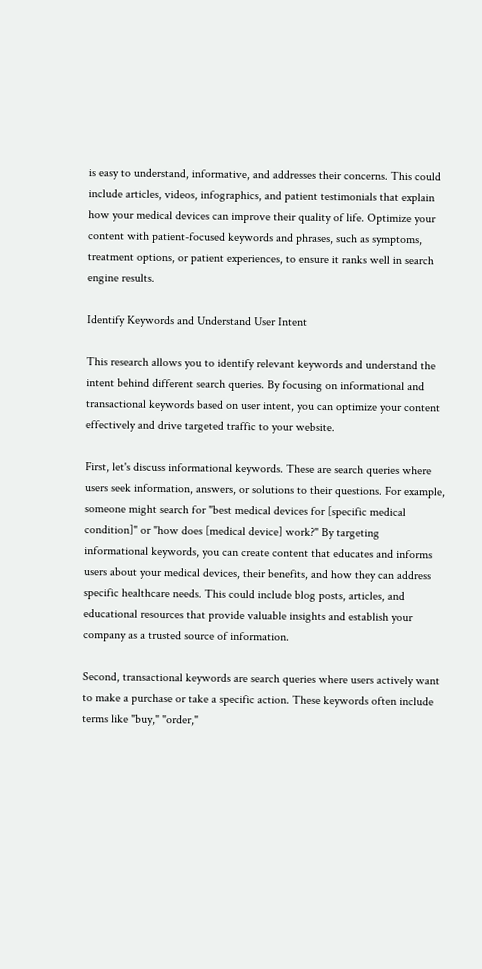is easy to understand, informative, and addresses their concerns. This could include articles, videos, infographics, and patient testimonials that explain how your medical devices can improve their quality of life. Optimize your content with patient-focused keywords and phrases, such as symptoms, treatment options, or patient experiences, to ensure it ranks well in search engine results.

Identify Keywords and Understand User Intent

This research allows you to identify relevant keywords and understand the intent behind different search queries. By focusing on informational and transactional keywords based on user intent, you can optimize your content effectively and drive targeted traffic to your website.

First, let's discuss informational keywords. These are search queries where users seek information, answers, or solutions to their questions. For example, someone might search for "best medical devices for [specific medical condition]" or "how does [medical device] work?" By targeting informational keywords, you can create content that educates and informs users about your medical devices, their benefits, and how they can address specific healthcare needs. This could include blog posts, articles, and educational resources that provide valuable insights and establish your company as a trusted source of information.

Second, transactional keywords are search queries where users actively want to make a purchase or take a specific action. These keywords often include terms like "buy," "order,"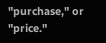"purchase," or "price."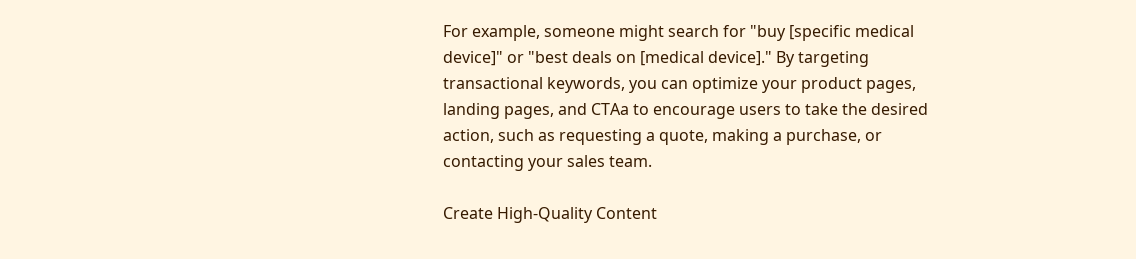For example, someone might search for "buy [specific medical device]" or "best deals on [medical device]." By targeting transactional keywords, you can optimize your product pages, landing pages, and CTAa to encourage users to take the desired action, such as requesting a quote, making a purchase, or contacting your sales team.

Create High-Quality Content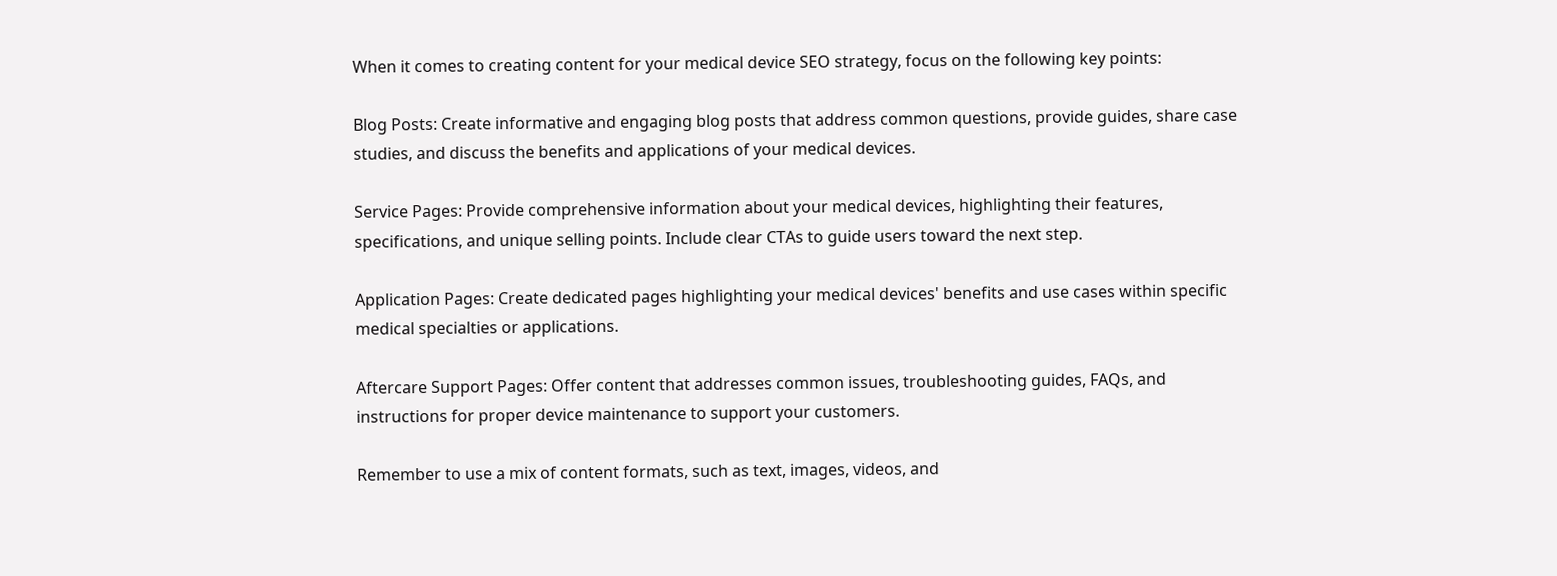When it comes to creating content for your medical device SEO strategy, focus on the following key points:

Blog Posts: Create informative and engaging blog posts that address common questions, provide guides, share case studies, and discuss the benefits and applications of your medical devices.

Service Pages: Provide comprehensive information about your medical devices, highlighting their features, specifications, and unique selling points. Include clear CTAs to guide users toward the next step.

Application Pages: Create dedicated pages highlighting your medical devices' benefits and use cases within specific medical specialties or applications.

Aftercare Support Pages: Offer content that addresses common issues, troubleshooting guides, FAQs, and instructions for proper device maintenance to support your customers.

Remember to use a mix of content formats, such as text, images, videos, and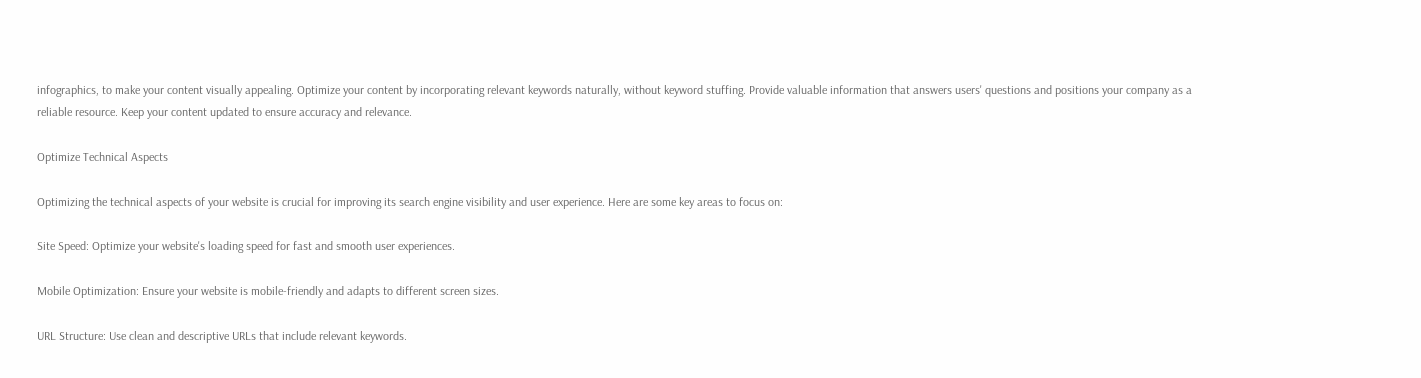infographics, to make your content visually appealing. Optimize your content by incorporating relevant keywords naturally, without keyword stuffing. Provide valuable information that answers users' questions and positions your company as a reliable resource. Keep your content updated to ensure accuracy and relevance.

Optimize Technical Aspects

Optimizing the technical aspects of your website is crucial for improving its search engine visibility and user experience. Here are some key areas to focus on:

Site Speed: Optimize your website's loading speed for fast and smooth user experiences.

Mobile Optimization: Ensure your website is mobile-friendly and adapts to different screen sizes.

URL Structure: Use clean and descriptive URLs that include relevant keywords.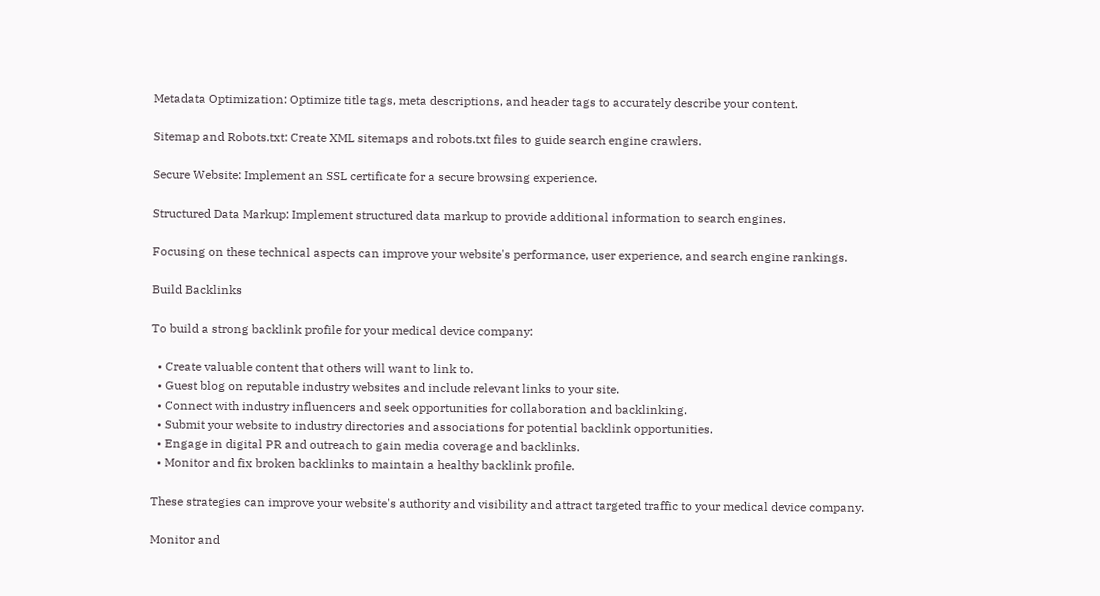Metadata Optimization: Optimize title tags, meta descriptions, and header tags to accurately describe your content.

Sitemap and Robots.txt: Create XML sitemaps and robots.txt files to guide search engine crawlers.

Secure Website: Implement an SSL certificate for a secure browsing experience.

Structured Data Markup: Implement structured data markup to provide additional information to search engines.

Focusing on these technical aspects can improve your website's performance, user experience, and search engine rankings.

Build Backlinks

To build a strong backlink profile for your medical device company:

  • Create valuable content that others will want to link to.
  • Guest blog on reputable industry websites and include relevant links to your site.
  • Connect with industry influencers and seek opportunities for collaboration and backlinking.
  • Submit your website to industry directories and associations for potential backlink opportunities.
  • Engage in digital PR and outreach to gain media coverage and backlinks.
  • Monitor and fix broken backlinks to maintain a healthy backlink profile.

These strategies can improve your website's authority and visibility and attract targeted traffic to your medical device company.

Monitor and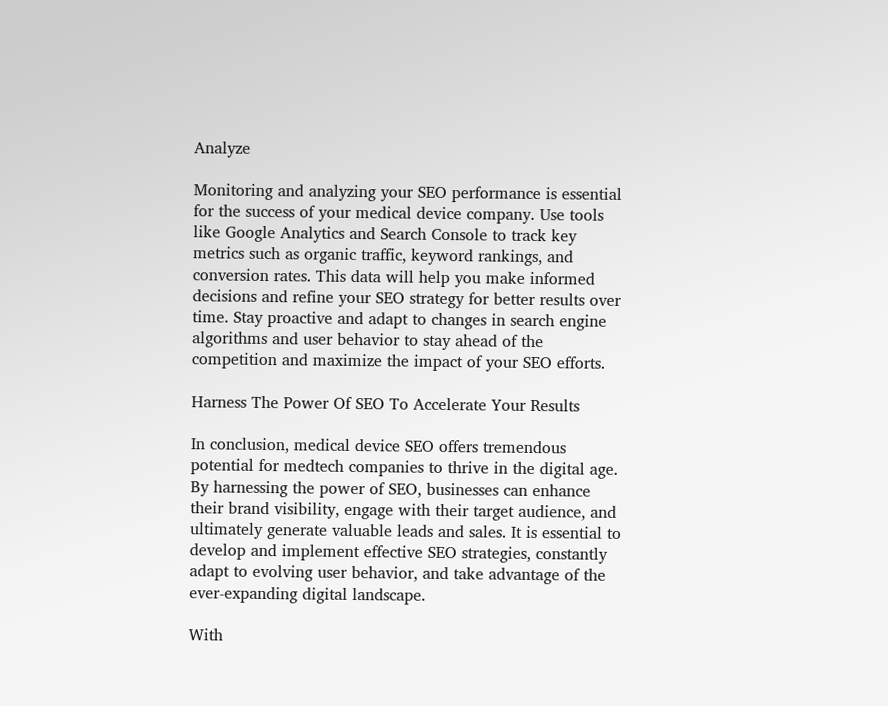Analyze

Monitoring and analyzing your SEO performance is essential for the success of your medical device company. Use tools like Google Analytics and Search Console to track key metrics such as organic traffic, keyword rankings, and conversion rates. This data will help you make informed decisions and refine your SEO strategy for better results over time. Stay proactive and adapt to changes in search engine algorithms and user behavior to stay ahead of the competition and maximize the impact of your SEO efforts.

Harness The Power Of SEO To Accelerate Your Results

In conclusion, medical device SEO offers tremendous potential for medtech companies to thrive in the digital age. By harnessing the power of SEO, businesses can enhance their brand visibility, engage with their target audience, and ultimately generate valuable leads and sales. It is essential to develop and implement effective SEO strategies, constantly adapt to evolving user behavior, and take advantage of the ever-expanding digital landscape.

With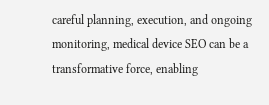careful planning, execution, and ongoing monitoring, medical device SEO can be a transformative force, enabling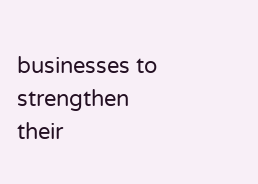businesses to strengthen their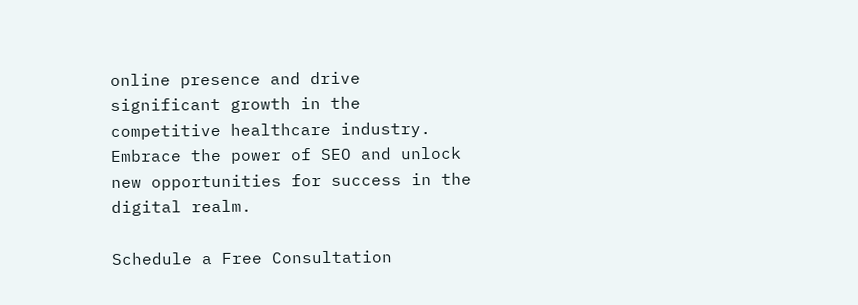online presence and drive significant growth in the competitive healthcare industry. Embrace the power of SEO and unlock new opportunities for success in the digital realm.

Schedule a Free Consultation